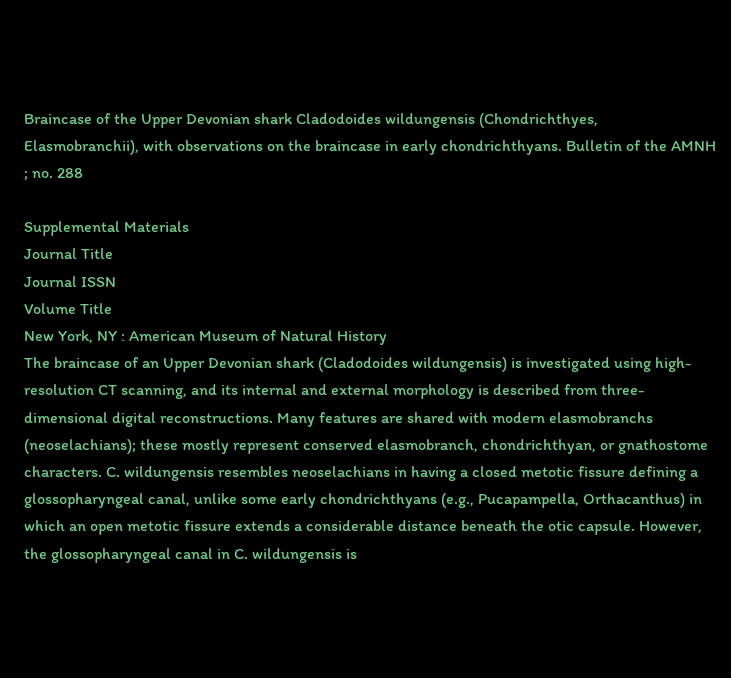Braincase of the Upper Devonian shark Cladodoides wildungensis (Chondrichthyes, Elasmobranchii), with observations on the braincase in early chondrichthyans. Bulletin of the AMNH ; no. 288

Supplemental Materials
Journal Title
Journal ISSN
Volume Title
New York, NY : American Museum of Natural History
The braincase of an Upper Devonian shark (Cladodoides wildungensis) is investigated using high-resolution CT scanning, and its internal and external morphology is described from three-dimensional digital reconstructions. Many features are shared with modern elasmobranchs (neoselachians); these mostly represent conserved elasmobranch, chondrichthyan, or gnathostome characters. C. wildungensis resembles neoselachians in having a closed metotic fissure defining a glossopharyngeal canal, unlike some early chondrichthyans (e.g., Pucapampella, Orthacanthus) in which an open metotic fissure extends a considerable distance beneath the otic capsule. However, the glossopharyngeal canal in C. wildungensis is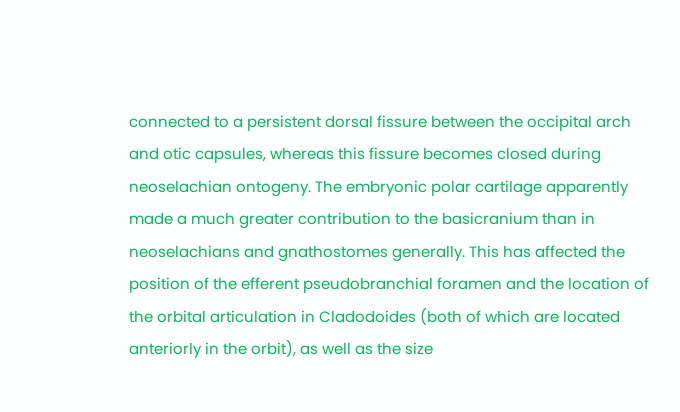connected to a persistent dorsal fissure between the occipital arch and otic capsules, whereas this fissure becomes closed during neoselachian ontogeny. The embryonic polar cartilage apparently made a much greater contribution to the basicranium than in neoselachians and gnathostomes generally. This has affected the position of the efferent pseudobranchial foramen and the location of the orbital articulation in Cladodoides (both of which are located anteriorly in the orbit), as well as the size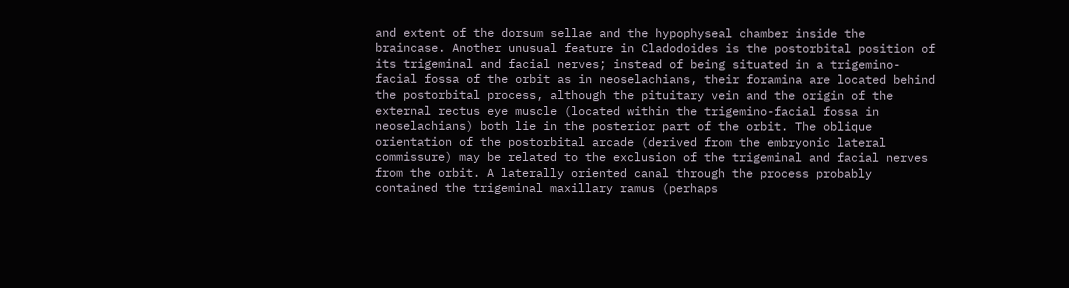and extent of the dorsum sellae and the hypophyseal chamber inside the braincase. Another unusual feature in Cladodoides is the postorbital position of its trigeminal and facial nerves; instead of being situated in a trigemino-facial fossa of the orbit as in neoselachians, their foramina are located behind the postorbital process, although the pituitary vein and the origin of the external rectus eye muscle (located within the trigemino-facial fossa in neoselachians) both lie in the posterior part of the orbit. The oblique orientation of the postorbital arcade (derived from the embryonic lateral commissure) may be related to the exclusion of the trigeminal and facial nerves from the orbit. A laterally oriented canal through the process probably contained the trigeminal maxillary ramus (perhaps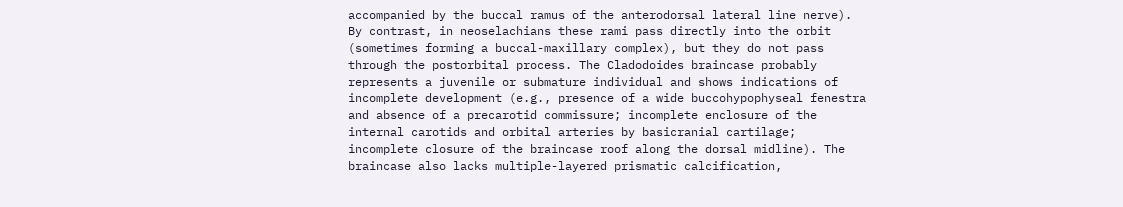accompanied by the buccal ramus of the anterodorsal lateral line nerve). By contrast, in neoselachians these rami pass directly into the orbit (sometimes forming a buccal-maxillary complex), but they do not pass through the postorbital process. The Cladodoides braincase probably represents a juvenile or submature individual and shows indications of incomplete development (e.g., presence of a wide buccohypophyseal fenestra and absence of a precarotid commissure; incomplete enclosure of the internal carotids and orbital arteries by basicranial cartilage; incomplete closure of the braincase roof along the dorsal midline). The braincase also lacks multiple-layered prismatic calcification,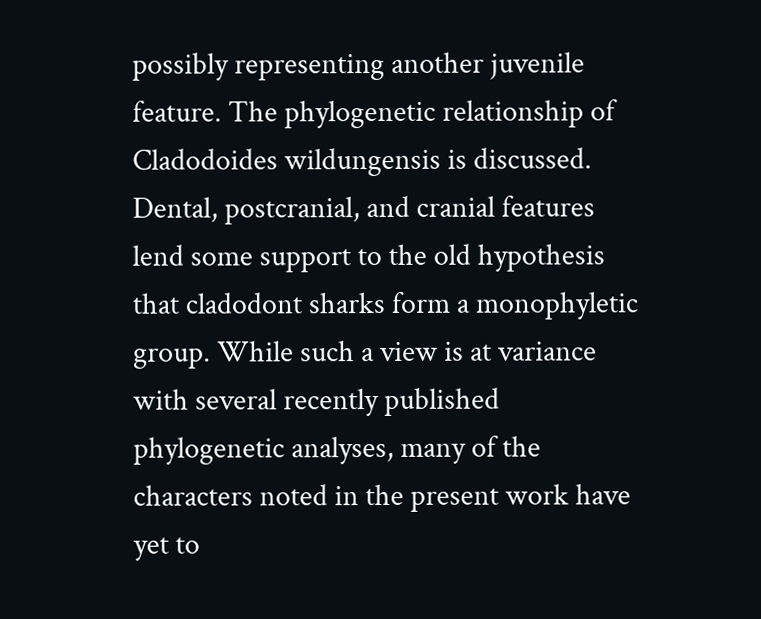possibly representing another juvenile feature. The phylogenetic relationship of Cladodoides wildungensis is discussed. Dental, postcranial, and cranial features lend some support to the old hypothesis that cladodont sharks form a monophyletic group. While such a view is at variance with several recently published phylogenetic analyses, many of the characters noted in the present work have yet to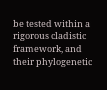be tested within a rigorous cladistic framework, and their phylogenetic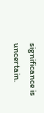significance is uncertain.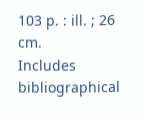103 p. : ill. ; 26 cm.
Includes bibliographical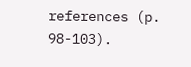references (p. 98-103).